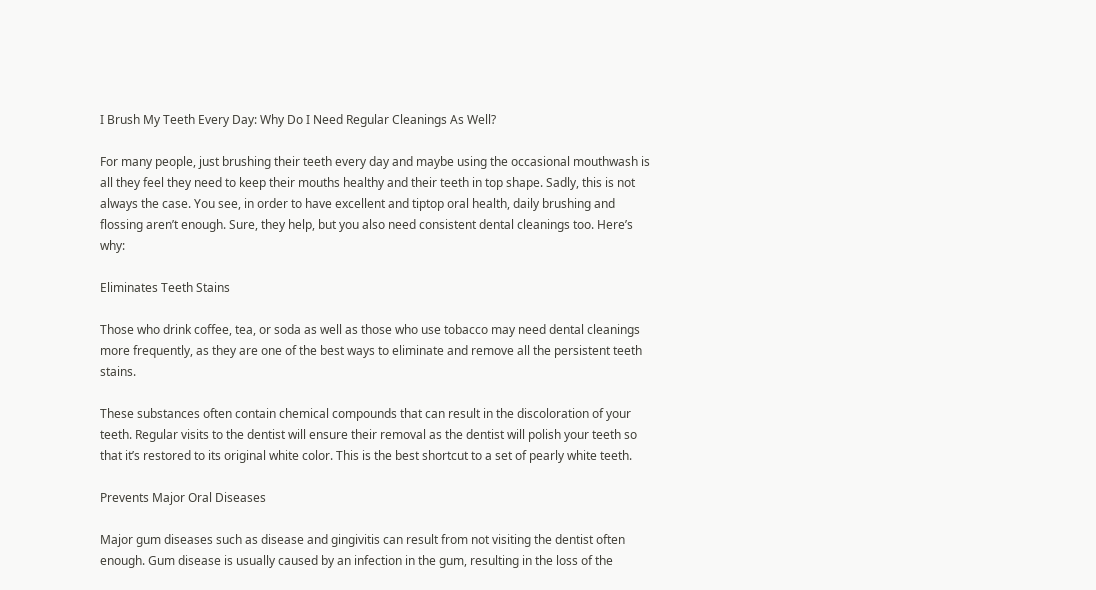I Brush My Teeth Every Day: Why Do I Need Regular Cleanings As Well?

For many people, just brushing their teeth every day and maybe using the occasional mouthwash is all they feel they need to keep their mouths healthy and their teeth in top shape. Sadly, this is not always the case. You see, in order to have excellent and tiptop oral health, daily brushing and flossing aren’t enough. Sure, they help, but you also need consistent dental cleanings too. Here’s why:

Eliminates Teeth Stains

Those who drink coffee, tea, or soda as well as those who use tobacco may need dental cleanings more frequently, as they are one of the best ways to eliminate and remove all the persistent teeth stains.

These substances often contain chemical compounds that can result in the discoloration of your teeth. Regular visits to the dentist will ensure their removal as the dentist will polish your teeth so that it’s restored to its original white color. This is the best shortcut to a set of pearly white teeth.

Prevents Major Oral Diseases

Major gum diseases such as disease and gingivitis can result from not visiting the dentist often enough. Gum disease is usually caused by an infection in the gum, resulting in the loss of the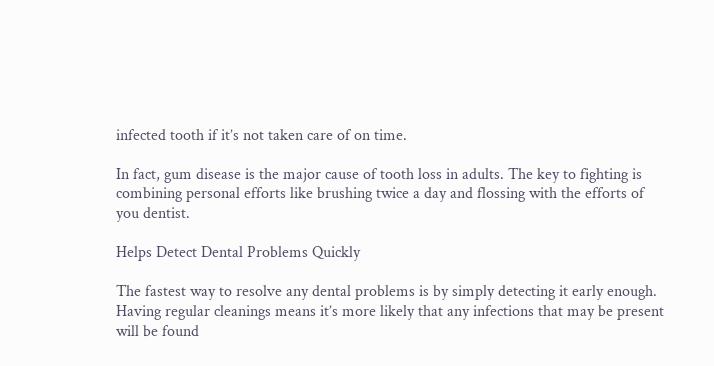infected tooth if it’s not taken care of on time.

In fact, gum disease is the major cause of tooth loss in adults. The key to fighting is combining personal efforts like brushing twice a day and flossing with the efforts of you dentist.

Helps Detect Dental Problems Quickly

The fastest way to resolve any dental problems is by simply detecting it early enough. Having regular cleanings means it’s more likely that any infections that may be present will be found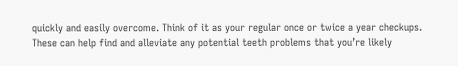quickly and easily overcome. Think of it as your regular once or twice a year checkups. These can help find and alleviate any potential teeth problems that you’re likely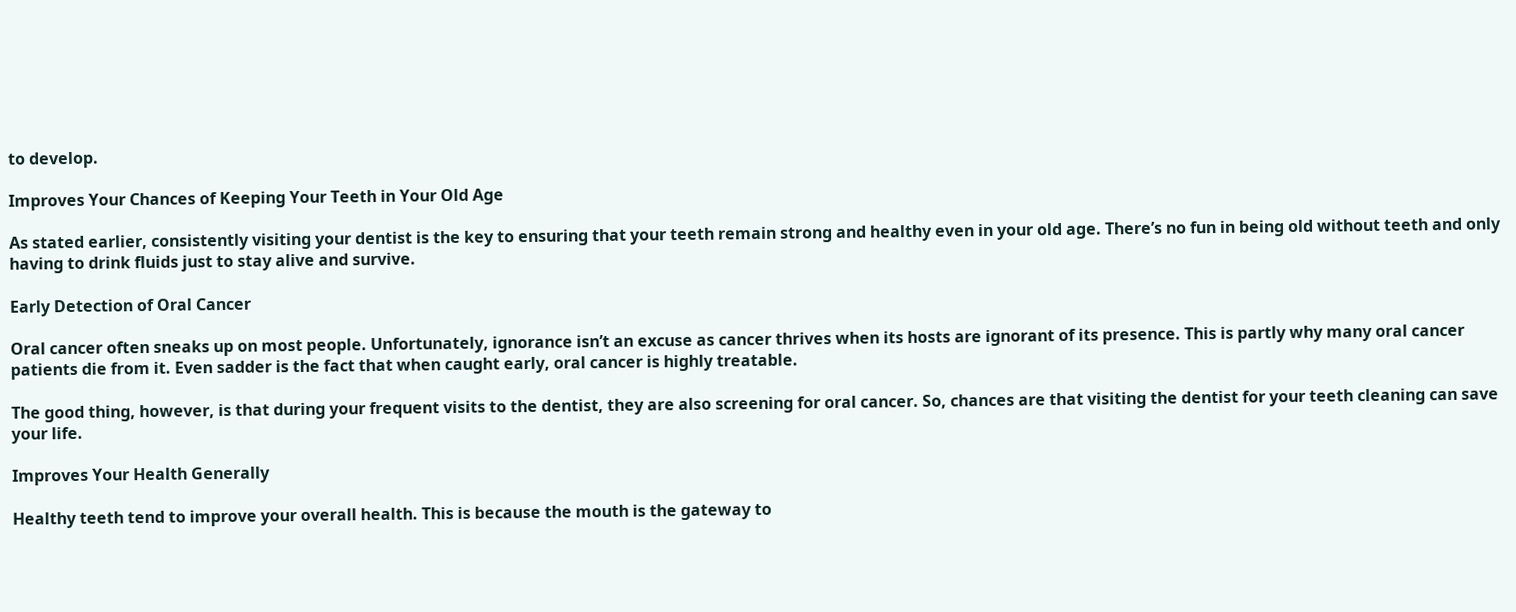to develop.

Improves Your Chances of Keeping Your Teeth in Your Old Age

As stated earlier, consistently visiting your dentist is the key to ensuring that your teeth remain strong and healthy even in your old age. There’s no fun in being old without teeth and only having to drink fluids just to stay alive and survive.

Early Detection of Oral Cancer

Oral cancer often sneaks up on most people. Unfortunately, ignorance isn’t an excuse as cancer thrives when its hosts are ignorant of its presence. This is partly why many oral cancer patients die from it. Even sadder is the fact that when caught early, oral cancer is highly treatable.

The good thing, however, is that during your frequent visits to the dentist, they are also screening for oral cancer. So, chances are that visiting the dentist for your teeth cleaning can save your life.

Improves Your Health Generally

Healthy teeth tend to improve your overall health. This is because the mouth is the gateway to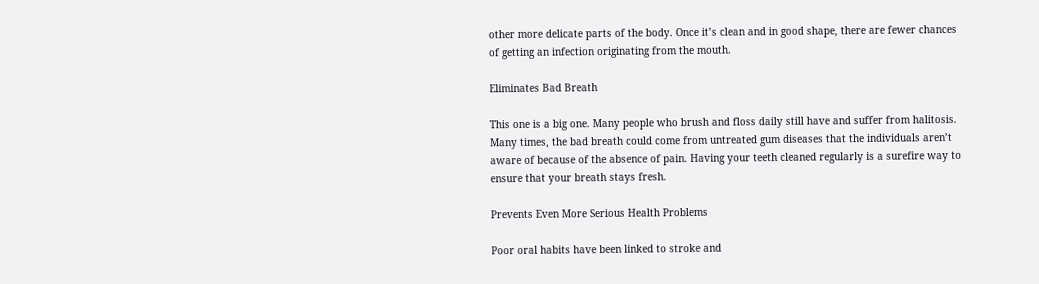other more delicate parts of the body. Once it’s clean and in good shape, there are fewer chances of getting an infection originating from the mouth.

Eliminates Bad Breath

This one is a big one. Many people who brush and floss daily still have and suffer from halitosis. Many times, the bad breath could come from untreated gum diseases that the individuals aren’t aware of because of the absence of pain. Having your teeth cleaned regularly is a surefire way to ensure that your breath stays fresh.

Prevents Even More Serious Health Problems

Poor oral habits have been linked to stroke and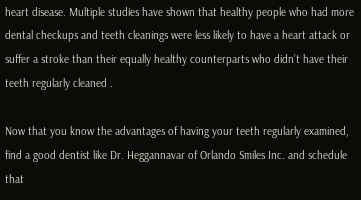heart disease. Multiple studies have shown that healthy people who had more dental checkups and teeth cleanings were less likely to have a heart attack or suffer a stroke than their equally healthy counterparts who didn’t have their teeth regularly cleaned .

Now that you know the advantages of having your teeth regularly examined, find a good dentist like Dr. Heggannavar of Orlando Smiles Inc. and schedule that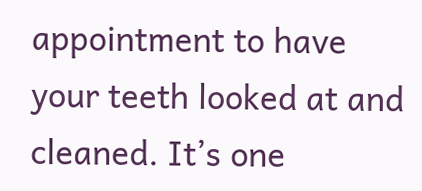appointment to have your teeth looked at and cleaned. It’s one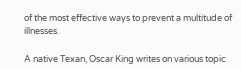of the most effective ways to prevent a multitude of illnesses.

A native Texan, Oscar King writes on various topic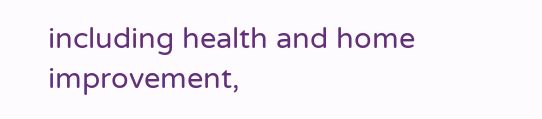including health and home improvement,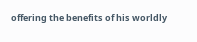offering the benefits of his worldly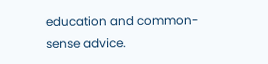education and common-sense advice.